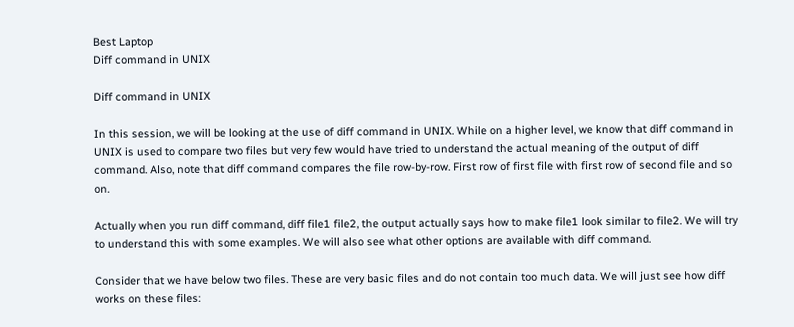Best Laptop
Diff command in UNIX

Diff command in UNIX

In this session, we will be looking at the use of diff command in UNIX. While on a higher level, we know that diff command in UNIX is used to compare two files but very few would have tried to understand the actual meaning of the output of diff command. Also, note that diff command compares the file row-by-row. First row of first file with first row of second file and so on.

Actually when you run diff command, diff file1 file2, the output actually says how to make file1 look similar to file2. We will try to understand this with some examples. We will also see what other options are available with diff command.

Consider that we have below two files. These are very basic files and do not contain too much data. We will just see how diff works on these files: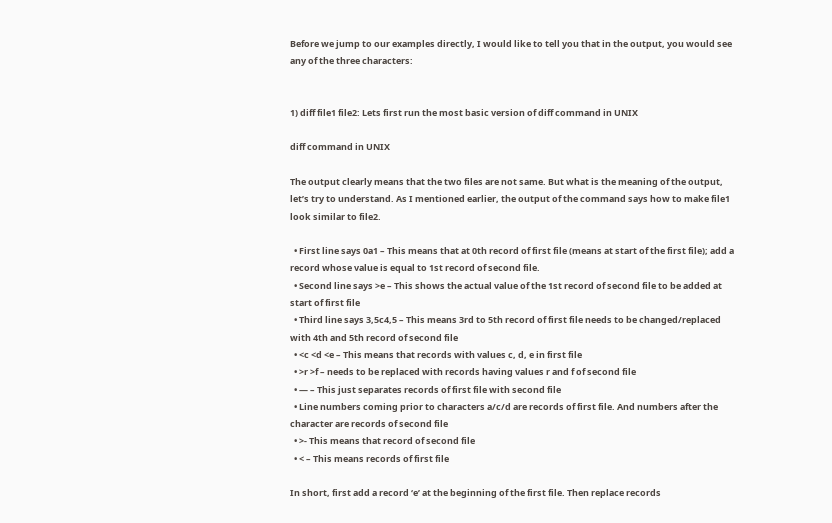Before we jump to our examples directly, I would like to tell you that in the output, you would see any of the three characters:


1) diff file1 file2: Lets first run the most basic version of diff command in UNIX

diff command in UNIX

The output clearly means that the two files are not same. But what is the meaning of the output, let’s try to understand. As I mentioned earlier, the output of the command says how to make file1 look similar to file2.

  • First line says 0a1 – This means that at 0th record of first file (means at start of the first file); add a record whose value is equal to 1st record of second file.
  • Second line says >e – This shows the actual value of the 1st record of second file to be added at start of first file
  • Third line says 3,5c4,5 – This means 3rd to 5th record of first file needs to be changed/replaced with 4th and 5th record of second file
  • <c <d <e – This means that records with values c, d, e in first file
  • >r >f – needs to be replaced with records having values r and f of second file
  • — – This just separates records of first file with second file
  • Line numbers coming prior to characters a/c/d are records of first file. And numbers after the character are records of second file
  • >- This means that record of second file
  • < – This means records of first file

In short, first add a record ‘e’ at the beginning of the first file. Then replace records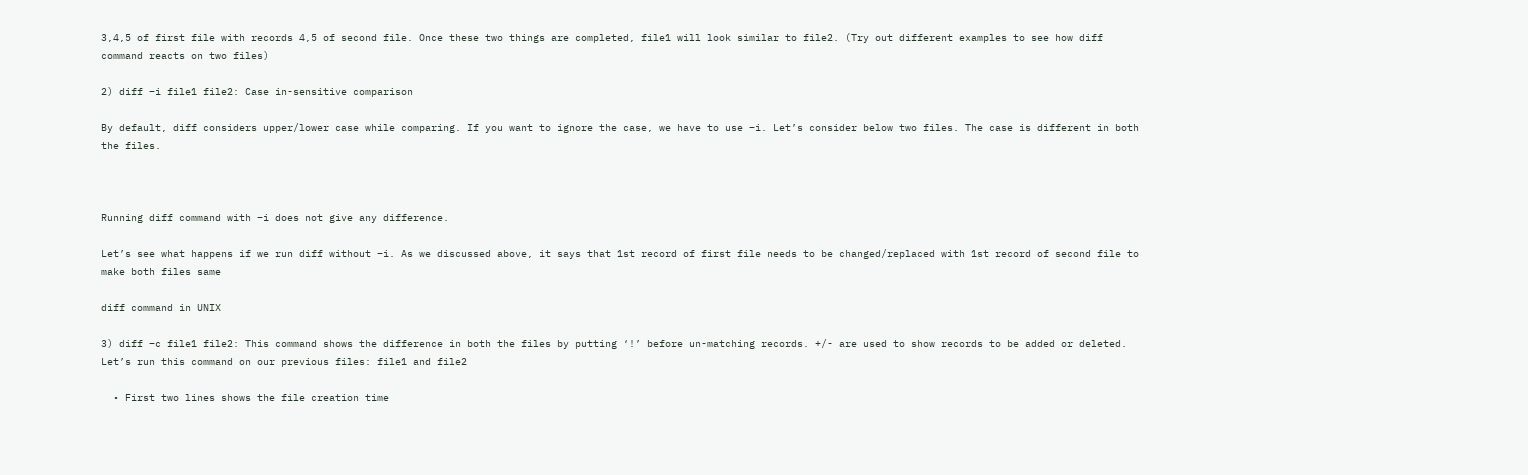3,4,5 of first file with records 4,5 of second file. Once these two things are completed, file1 will look similar to file2. (Try out different examples to see how diff command reacts on two files)

2) diff –i file1 file2: Case in-sensitive comparison

By default, diff considers upper/lower case while comparing. If you want to ignore the case, we have to use –i. Let’s consider below two files. The case is different in both the files.



Running diff command with –i does not give any difference.

Let’s see what happens if we run diff without –i. As we discussed above, it says that 1st record of first file needs to be changed/replaced with 1st record of second file to make both files same

diff command in UNIX

3) diff –c file1 file2: This command shows the difference in both the files by putting ‘!’ before un-matching records. +/- are used to show records to be added or deleted. Let’s run this command on our previous files: file1 and file2

  • First two lines shows the file creation time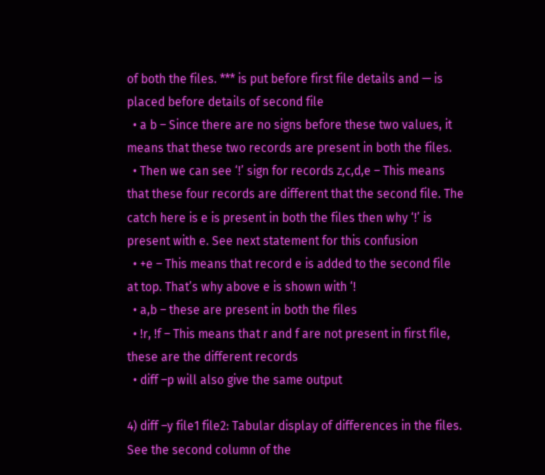of both the files. *** is put before first file details and — is placed before details of second file
  • a b – Since there are no signs before these two values, it means that these two records are present in both the files.
  • Then we can see ‘!’ sign for records z,c,d,e – This means that these four records are different that the second file. The catch here is e is present in both the files then why ‘!’ is present with e. See next statement for this confusion
  • +e – This means that record e is added to the second file at top. That’s why above e is shown with ‘!
  • a,b – these are present in both the files
  • !r, !f – This means that r and f are not present in first file, these are the different records
  • diff –p will also give the same output

4) diff –y file1 file2: Tabular display of differences in the files. See the second column of the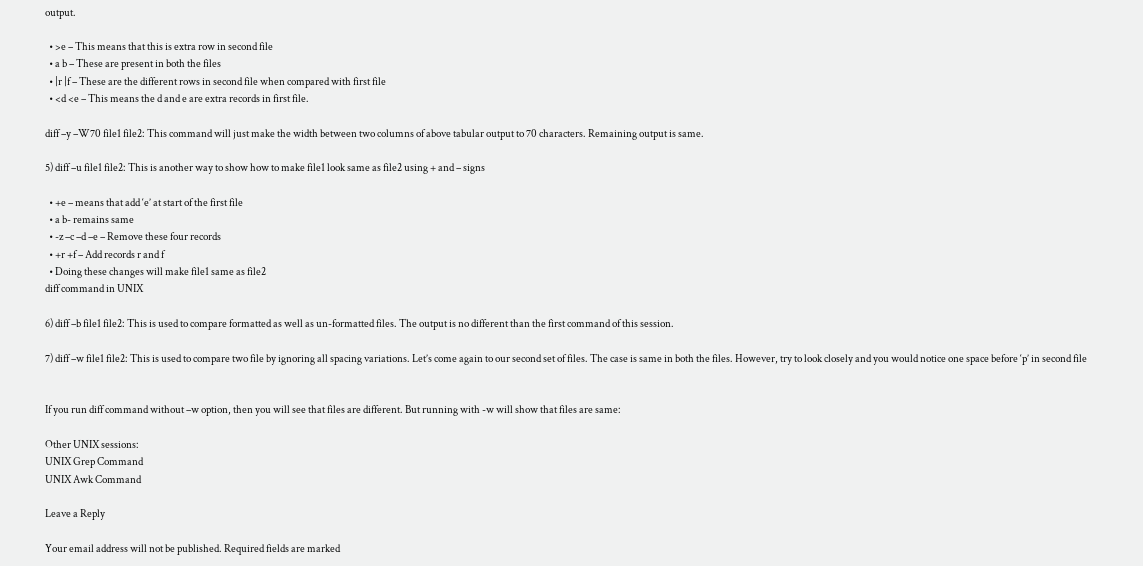output.

  • >e – This means that this is extra row in second file
  • a b – These are present in both the files
  • |r |f – These are the different rows in second file when compared with first file
  • <d <e – This means the d and e are extra records in first file.

diff –y –W70 file1 file2: This command will just make the width between two columns of above tabular output to 70 characters. Remaining output is same.

5) diff –u file1 file2: This is another way to show how to make file1 look same as file2 using + and – signs

  • +e – means that add ‘e’ at start of the first file
  • a b- remains same
  • -z –c –d –e – Remove these four records
  • +r +f – Add records r and f
  • Doing these changes will make file1 same as file2
diff command in UNIX

6) diff –b file1 file2: This is used to compare formatted as well as un-formatted files. The output is no different than the first command of this session.

7) diff –w file1 file2: This is used to compare two file by ignoring all spacing variations. Let’s come again to our second set of files. The case is same in both the files. However, try to look closely and you would notice one space before ‘p’ in second file


If you run diff command without –w option, then you will see that files are different. But running with -w will show that files are same:

Other UNIX sessions:
UNIX Grep Command
UNIX Awk Command

Leave a Reply

Your email address will not be published. Required fields are marked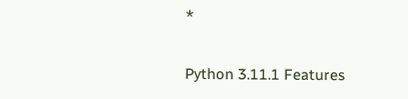*

Python 3.11.1 Features